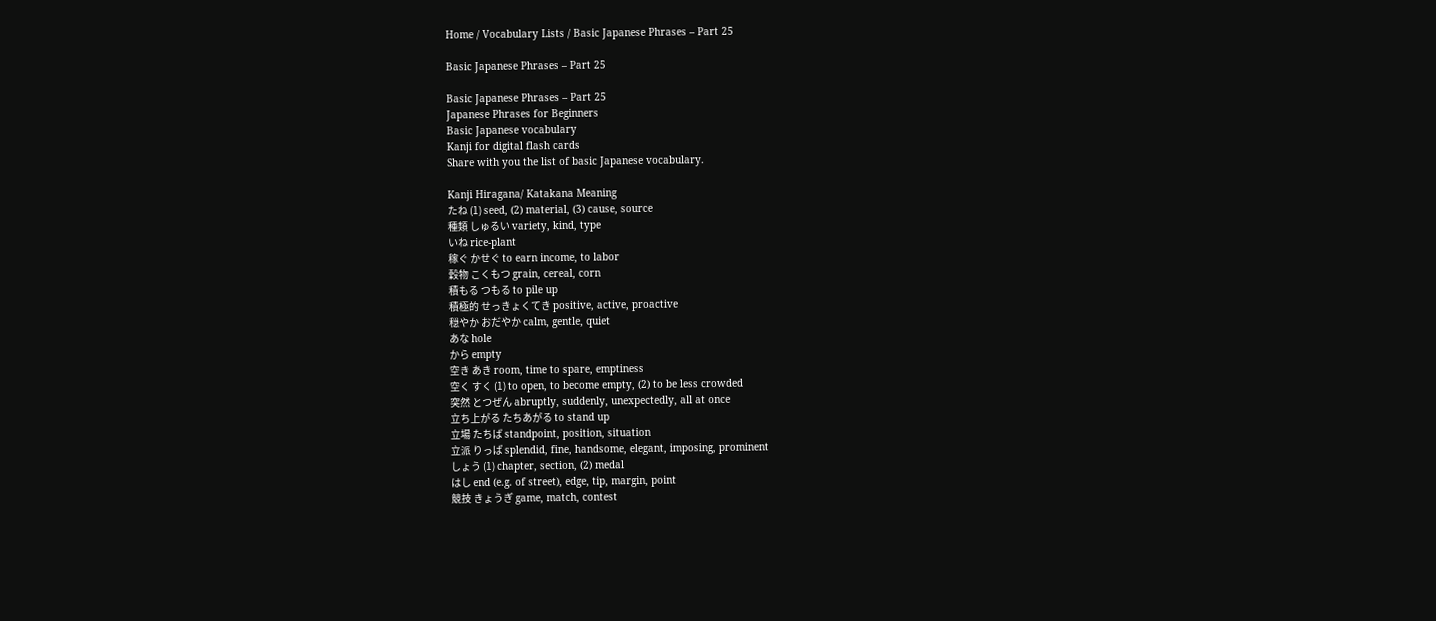Home / Vocabulary Lists / Basic Japanese Phrases – Part 25

Basic Japanese Phrases – Part 25

Basic Japanese Phrases – Part 25
Japanese Phrases for Beginners
Basic Japanese vocabulary
Kanji for digital flash cards
Share with you the list of basic Japanese vocabulary.

Kanji Hiragana/ Katakana Meaning
たね (1) seed, (2) material, (3) cause, source
種類 しゅるい variety, kind, type
いね rice-plant
稼ぐ かせぐ to earn income, to labor
穀物 こくもつ grain, cereal, corn
積もる つもる to pile up
積極的 せっきょくてき positive, active, proactive
穏やか おだやか calm, gentle, quiet
あな hole
から empty
空き あき room, time to spare, emptiness
空く すく (1) to open, to become empty, (2) to be less crowded
突然 とつぜん abruptly, suddenly, unexpectedly, all at once
立ち上がる たちあがる to stand up
立場 たちば standpoint, position, situation
立派 りっぱ splendid, fine, handsome, elegant, imposing, prominent
しょう (1) chapter, section, (2) medal
はし end (e.g. of street), edge, tip, margin, point
競技 きょうぎ game, match, contest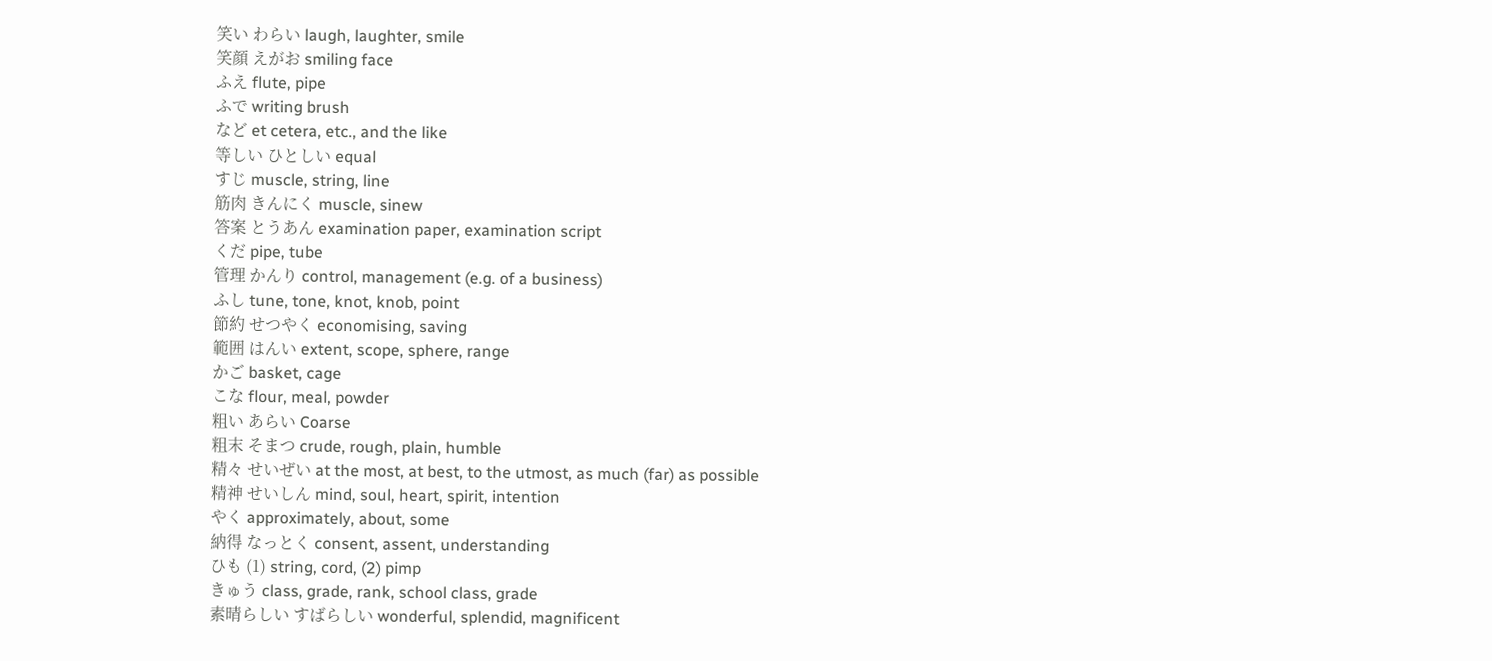笑い わらい laugh, laughter, smile
笑顔 えがお smiling face
ふえ flute, pipe
ふで writing brush
など et cetera, etc., and the like
等しい ひとしい equal
すじ muscle, string, line
筋肉 きんにく muscle, sinew
答案 とうあん examination paper, examination script
くだ pipe, tube
管理 かんり control, management (e.g. of a business)
ふし tune, tone, knot, knob, point
節約 せつやく economising, saving
範囲 はんい extent, scope, sphere, range
かご basket, cage
こな flour, meal, powder
粗い あらい Coarse
粗末 そまつ crude, rough, plain, humble
精々 せいぜい at the most, at best, to the utmost, as much (far) as possible
精神 せいしん mind, soul, heart, spirit, intention
やく approximately, about, some
納得 なっとく consent, assent, understanding
ひも (1) string, cord, (2) pimp
きゅう class, grade, rank, school class, grade
素晴らしい すばらしい wonderful, splendid, magnificent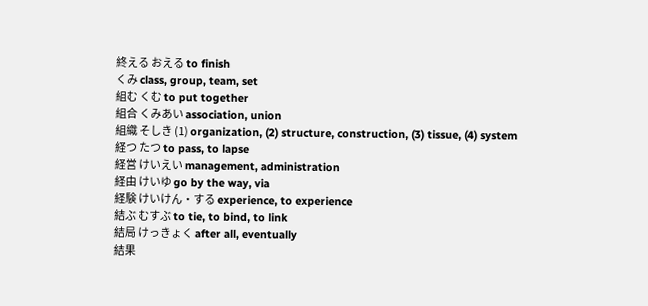終える おえる to finish
くみ class, group, team, set
組む くむ to put together
組合 くみあい association, union
組織 そしき (1) organization, (2) structure, construction, (3) tissue, (4) system
経つ たつ to pass, to lapse
経営 けいえい management, administration
経由 けいゆ go by the way, via
経験 けいけん・する experience, to experience
結ぶ むすぶ to tie, to bind, to link
結局 けっきょく after all, eventually
結果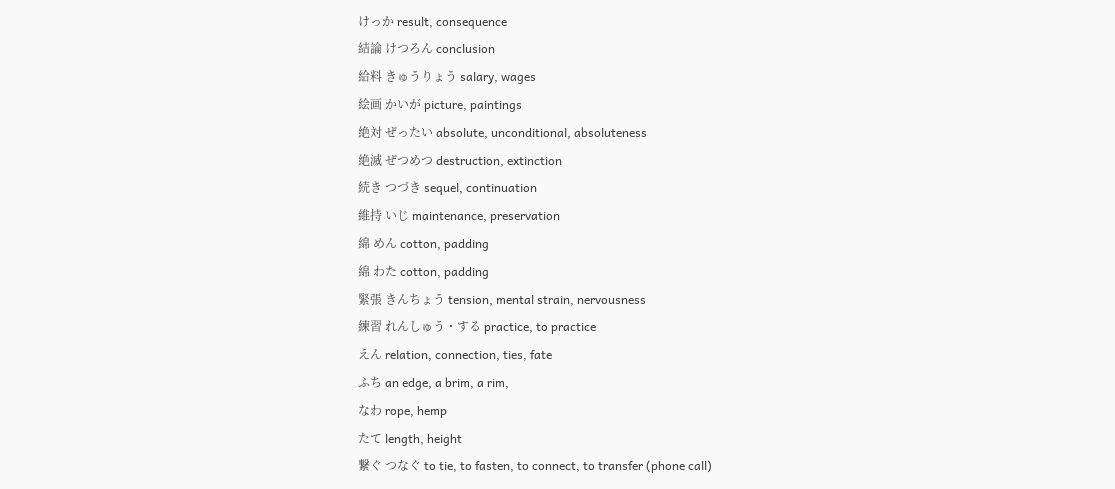けっか result, consequence
結論 けつろん conclusion
給料 きゅうりょう salary, wages
絵画 かいが picture, paintings
絶対 ぜったい absolute, unconditional, absoluteness
絶滅 ぜつめつ destruction, extinction
続き つづき sequel, continuation
維持 いじ maintenance, preservation
綿 めん cotton, padding
綿 わた cotton, padding
緊張 きんちょう tension, mental strain, nervousness
練習 れんしゅう・する practice, to practice
えん relation, connection, ties, fate
ふち an edge, a brim, a rim,
なわ rope, hemp
たて length, height
繋ぐ つなぐ to tie, to fasten, to connect, to transfer (phone call)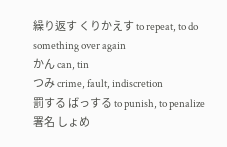繰り返す くりかえす to repeat, to do something over again
かん can, tin
つみ crime, fault, indiscretion
罰する ばっする to punish, to penalize
署名 しょめ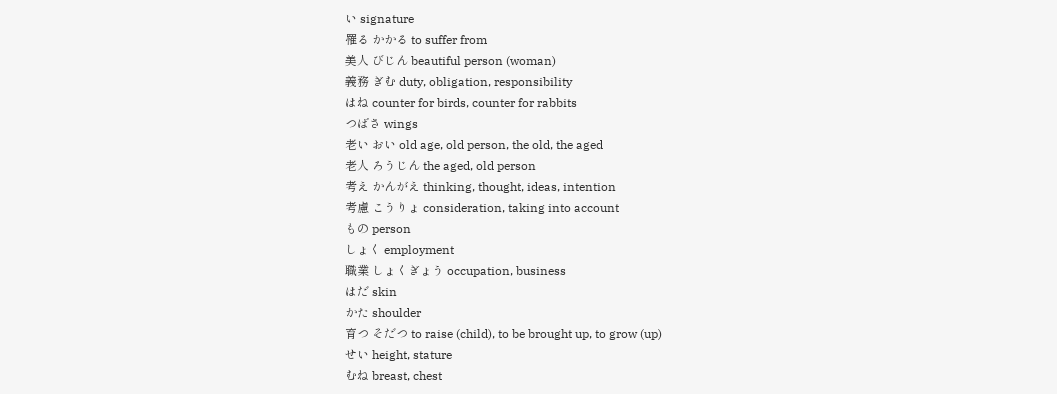い signature
罹る かかる to suffer from
美人 びじん beautiful person (woman)
義務 ぎむ duty, obligation, responsibility
はね counter for birds, counter for rabbits
つばさ wings
老い おい old age, old person, the old, the aged
老人 ろうじん the aged, old person
考え かんがえ thinking, thought, ideas, intention
考慮 こうりょ consideration, taking into account
もの person
しょく employment
職業 しょくぎょう occupation, business
はだ skin
かた shoulder
育つ そだつ to raise (child), to be brought up, to grow (up)
せい height, stature
むね breast, chest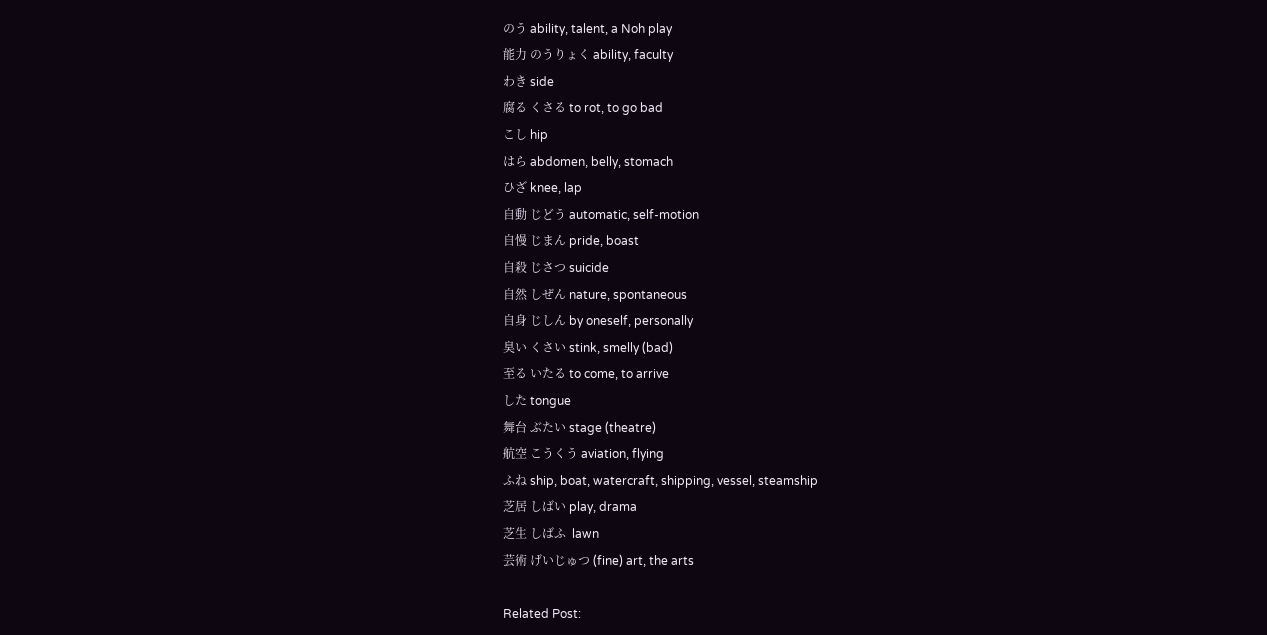のう ability, talent, a Noh play
能力 のうりょく ability, faculty
わき side
腐る くさる to rot, to go bad
こし hip
はら abdomen, belly, stomach
ひざ knee, lap
自動 じどう automatic, self-motion
自慢 じまん pride, boast
自殺 じさつ suicide
自然 しぜん nature, spontaneous
自身 じしん by oneself, personally
臭い くさい stink, smelly (bad)
至る いたる to come, to arrive
した tongue
舞台 ぶたい stage (theatre)
航空 こうくう aviation, flying
ふね ship, boat, watercraft, shipping, vessel, steamship
芝居 しばい play, drama
芝生 しばふ  lawn
芸術 げいじゅつ (fine) art, the arts

Related Post: